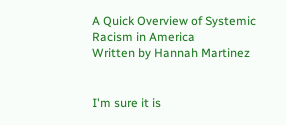A Quick Overview of Systemic Racism in America
Written by Hannah Martinez


I'm sure it is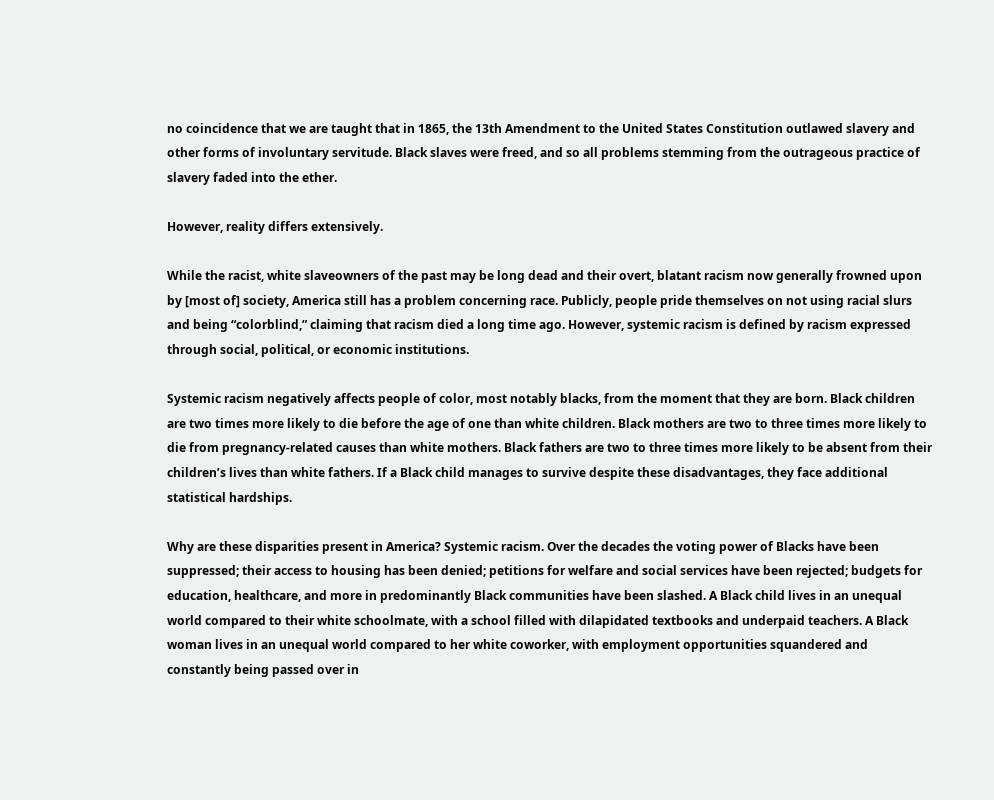no coincidence that we are taught that in 1865, the 13th Amendment to the United States Constitution outlawed slavery and other forms of involuntary servitude. Black slaves were freed, and so all problems stemming from the outrageous practice of slavery faded into the ether.

However, reality differs extensively.

While the racist, white slaveowners of the past may be long dead and their overt, blatant racism now generally frowned upon by [most of] society, America still has a problem concerning race. Publicly, people pride themselves on not using racial slurs and being “colorblind,” claiming that racism died a long time ago. However, systemic racism is defined by racism expressed through social, political, or economic institutions.

Systemic racism negatively affects people of color, most notably blacks, from the moment that they are born. Black children are two times more likely to die before the age of one than white children. Black mothers are two to three times more likely to die from pregnancy-related causes than white mothers. Black fathers are two to three times more likely to be absent from their children’s lives than white fathers. If a Black child manages to survive despite these disadvantages, they face additional statistical hardships.

Why are these disparities present in America? Systemic racism. Over the decades the voting power of Blacks have been suppressed; their access to housing has been denied; petitions for welfare and social services have been rejected; budgets for education, healthcare, and more in predominantly Black communities have been slashed. A Black child lives in an unequal world compared to their white schoolmate, with a school filled with dilapidated textbooks and underpaid teachers. A Black woman lives in an unequal world compared to her white coworker, with employment opportunities squandered and constantly being passed over in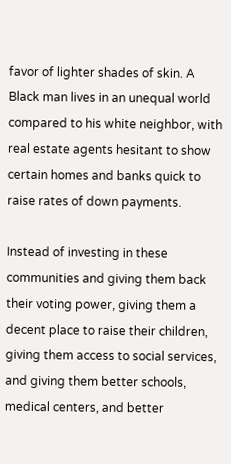favor of lighter shades of skin. A Black man lives in an unequal world compared to his white neighbor, with real estate agents hesitant to show certain homes and banks quick to raise rates of down payments.

Instead of investing in these communities and giving them back their voting power, giving them a decent place to raise their children, giving them access to social services, and giving them better schools, medical centers, and better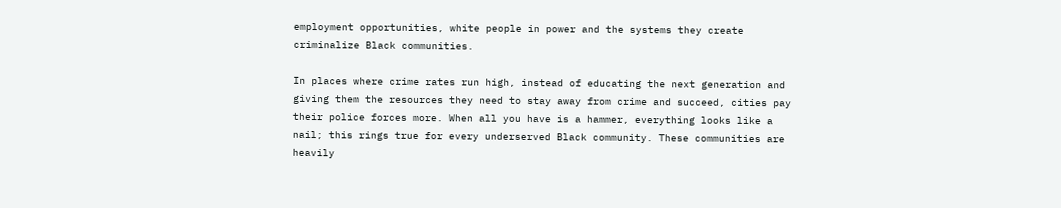employment opportunities, white people in power and the systems they create criminalize Black communities.

In places where crime rates run high, instead of educating the next generation and giving them the resources they need to stay away from crime and succeed, cities pay their police forces more. When all you have is a hammer, everything looks like a nail; this rings true for every underserved Black community. These communities are heavily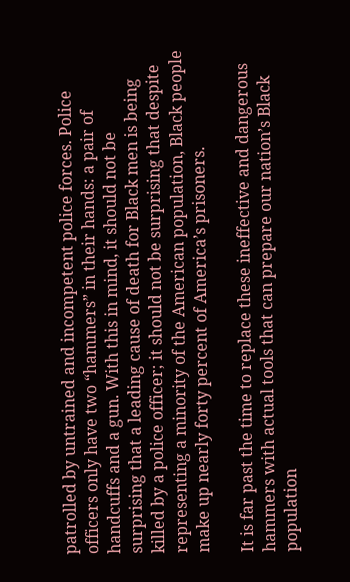patrolled by untrained and incompetent police forces. Police officers only have two “hammers” in their hands: a pair of handcuffs and a gun. With this in mind, it should not be surprising that a leading cause of death for Black men is being killed by a police officer; it should not be surprising that despite representing a minority of the American population, Black people make up nearly forty percent of America’s prisoners.

It is far past the time to replace these ineffective and dangerous hammers with actual tools that can prepare our nation’s Black population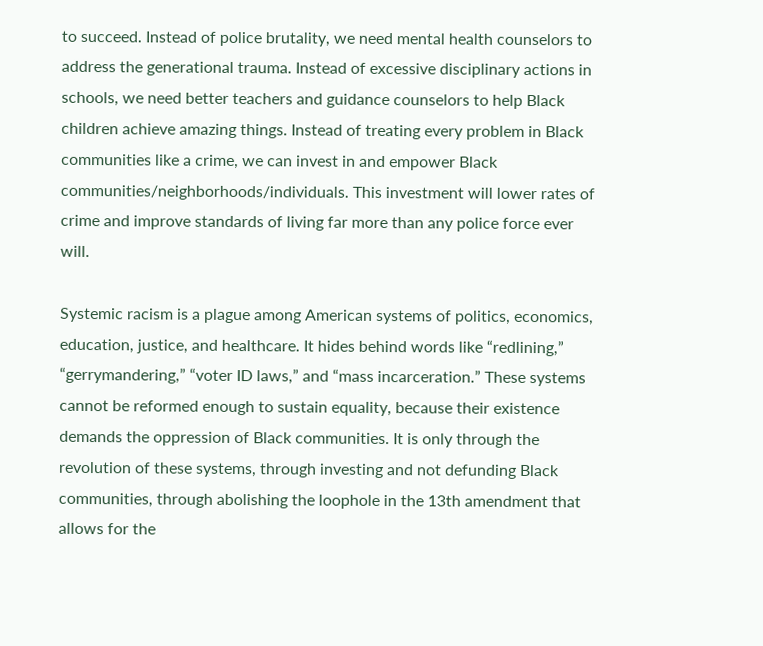to succeed. Instead of police brutality, we need mental health counselors to address the generational trauma. Instead of excessive disciplinary actions in schools, we need better teachers and guidance counselors to help Black children achieve amazing things. Instead of treating every problem in Black communities like a crime, we can invest in and empower Black communities/neighborhoods/individuals. This investment will lower rates of crime and improve standards of living far more than any police force ever will.

Systemic racism is a plague among American systems of politics, economics, education, justice, and healthcare. It hides behind words like “redlining,” “gerrymandering,” “voter ID laws,” and “mass incarceration.” These systems cannot be reformed enough to sustain equality, because their existence demands the oppression of Black communities. It is only through the revolution of these systems, through investing and not defunding Black communities, through abolishing the loophole in the 13th amendment that allows for the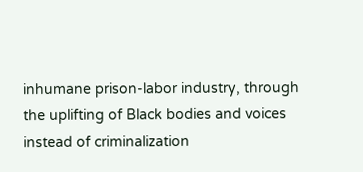inhumane prison-labor industry, through the uplifting of Black bodies and voices instead of criminalization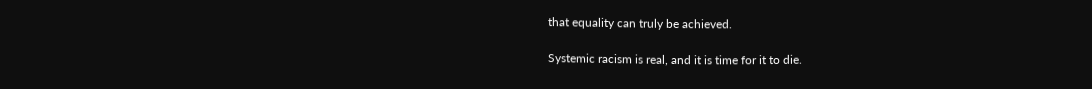that equality can truly be achieved.

Systemic racism is real, and it is time for it to die.